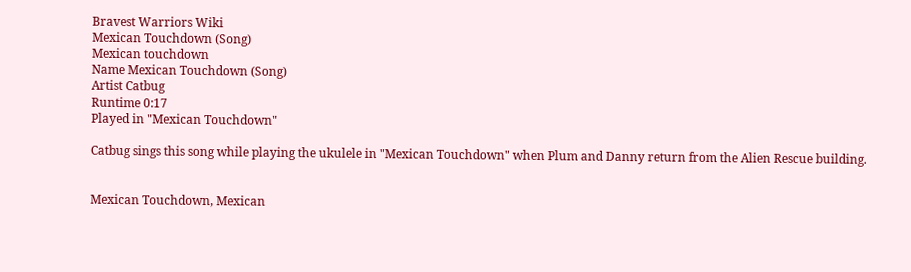Bravest Warriors Wiki
Mexican Touchdown (Song)
Mexican touchdown
Name Mexican Touchdown (Song)
Artist Catbug
Runtime 0:17
Played in "Mexican Touchdown"

Catbug sings this song while playing the ukulele in "Mexican Touchdown" when Plum and Danny return from the Alien Rescue building.


Mexican Touchdown, Mexican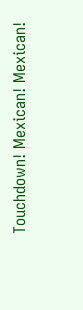Touchdown! Mexican! Mexican!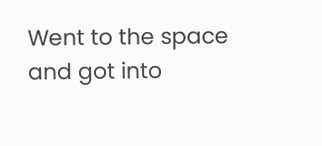Went to the space and got into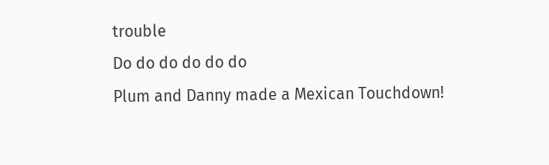trouble
Do do do do do do
Plum and Danny made a Mexican Touchdown!